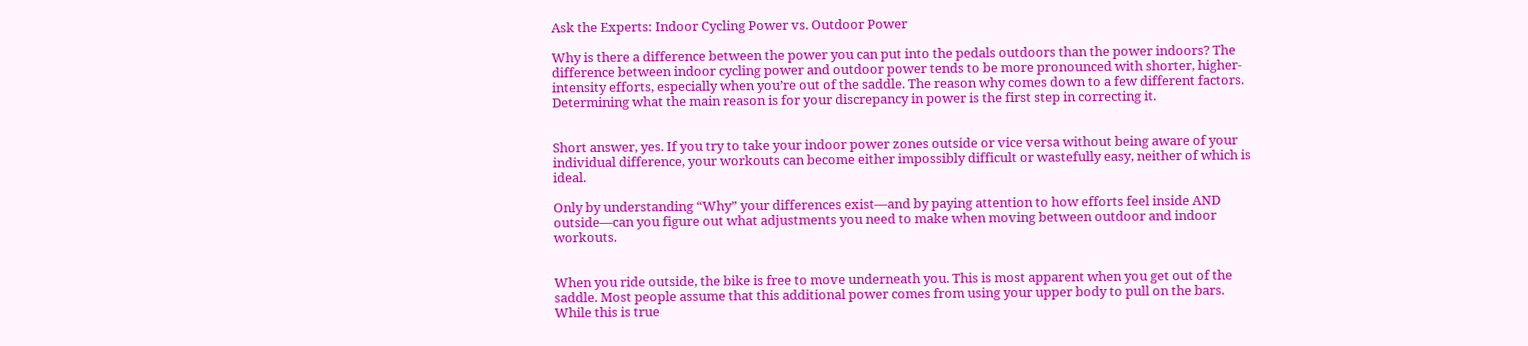Ask the Experts: Indoor Cycling Power vs. Outdoor Power

Why is there a difference between the power you can put into the pedals outdoors than the power indoors? The difference between indoor cycling power and outdoor power tends to be more pronounced with shorter, higher-intensity efforts, especially when you’re out of the saddle. The reason why comes down to a few different factors. Determining what the main reason is for your discrepancy in power is the first step in correcting it.


Short answer, yes. If you try to take your indoor power zones outside or vice versa without being aware of your individual difference, your workouts can become either impossibly difficult or wastefully easy, neither of which is ideal.

Only by understanding “Why” your differences exist—and by paying attention to how efforts feel inside AND outside—can you figure out what adjustments you need to make when moving between outdoor and indoor workouts.


When you ride outside, the bike is free to move underneath you. This is most apparent when you get out of the saddle. Most people assume that this additional power comes from using your upper body to pull on the bars. While this is true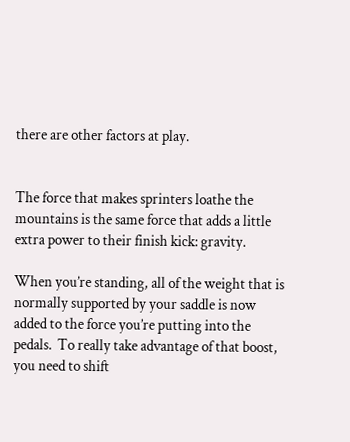there are other factors at play.


The force that makes sprinters loathe the mountains is the same force that adds a little extra power to their finish kick: gravity.

When you’re standing, all of the weight that is normally supported by your saddle is now added to the force you’re putting into the pedals.  To really take advantage of that boost, you need to shift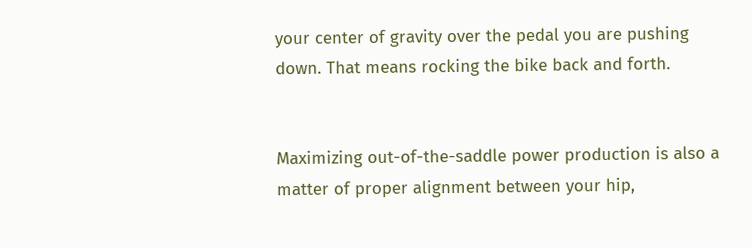your center of gravity over the pedal you are pushing down. That means rocking the bike back and forth.


Maximizing out-of-the-saddle power production is also a matter of proper alignment between your hip,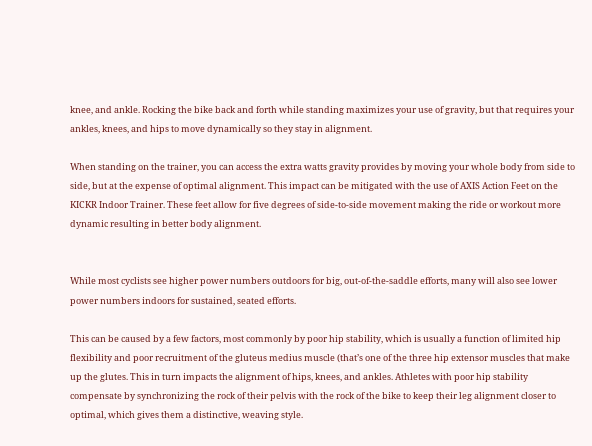knee, and ankle. Rocking the bike back and forth while standing maximizes your use of gravity, but that requires your ankles, knees, and hips to move dynamically so they stay in alignment.

When standing on the trainer, you can access the extra watts gravity provides by moving your whole body from side to side, but at the expense of optimal alignment. This impact can be mitigated with the use of AXIS Action Feet on the KICKR Indoor Trainer. These feet allow for five degrees of side-to-side movement making the ride or workout more dynamic resulting in better body alignment.


While most cyclists see higher power numbers outdoors for big, out-of-the-saddle efforts, many will also see lower power numbers indoors for sustained, seated efforts.

This can be caused by a few factors, most commonly by poor hip stability, which is usually a function of limited hip flexibility and poor recruitment of the gluteus medius muscle (that’s one of the three hip extensor muscles that make up the glutes. This in turn impacts the alignment of hips, knees, and ankles. Athletes with poor hip stability compensate by synchronizing the rock of their pelvis with the rock of the bike to keep their leg alignment closer to optimal, which gives them a distinctive, weaving style.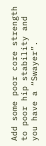Add some poor core strength to poor hip stability and you have a “Swayer”.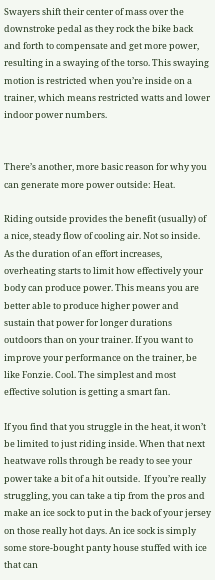Swayers shift their center of mass over the downstroke pedal as they rock the bike back and forth to compensate and get more power, resulting in a swaying of the torso. This swaying motion is restricted when you’re inside on a trainer, which means restricted watts and lower indoor power numbers.


There’s another, more basic reason for why you can generate more power outside: Heat.

Riding outside provides the benefit (usually) of a nice, steady flow of cooling air. Not so inside. As the duration of an effort increases, overheating starts to limit how effectively your body can produce power. This means you are better able to produce higher power and sustain that power for longer durations outdoors than on your trainer. If you want to improve your performance on the trainer, be like Fonzie. Cool. The simplest and most effective solution is getting a smart fan.

If you find that you struggle in the heat, it won’t be limited to just riding inside. When that next heatwave rolls through be ready to see your power take a bit of a hit outside.  If you’re really struggling, you can take a tip from the pros and make an ice sock to put in the back of your jersey on those really hot days. An ice sock is simply some store-bought panty house stuffed with ice that can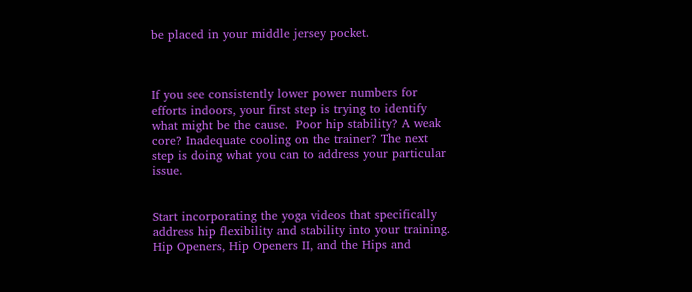be placed in your middle jersey pocket.



If you see consistently lower power numbers for efforts indoors, your first step is trying to identify what might be the cause.  Poor hip stability? A weak core? Inadequate cooling on the trainer? The next step is doing what you can to address your particular issue.


Start incorporating the yoga videos that specifically address hip flexibility and stability into your training. Hip Openers, Hip Openers II, and the Hips and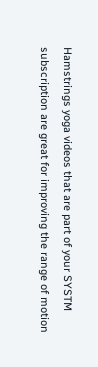Hamstrings yoga videos that are part of your SYSTM subscription are great for improving the range of motion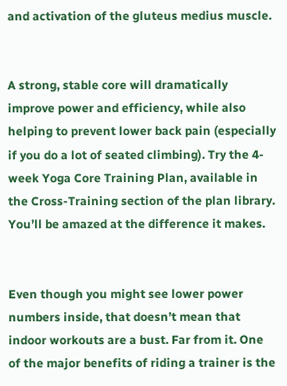and activation of the gluteus medius muscle.


A strong, stable core will dramatically improve power and efficiency, while also helping to prevent lower back pain (especially if you do a lot of seated climbing). Try the 4-week Yoga Core Training Plan, available in the Cross-Training section of the plan library. You’ll be amazed at the difference it makes.


Even though you might see lower power numbers inside, that doesn’t mean that indoor workouts are a bust. Far from it. One of the major benefits of riding a trainer is the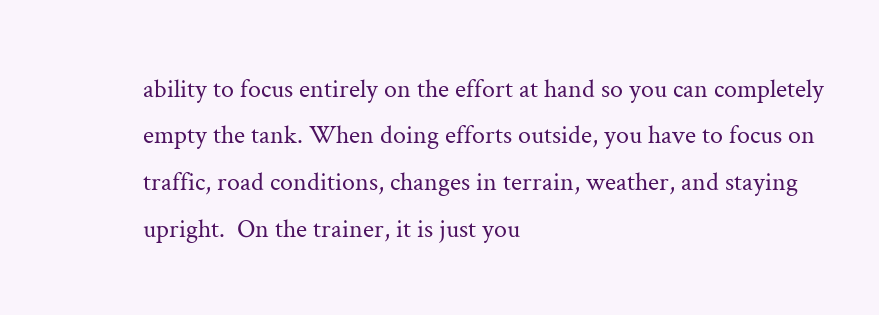ability to focus entirely on the effort at hand so you can completely empty the tank. When doing efforts outside, you have to focus on traffic, road conditions, changes in terrain, weather, and staying upright.  On the trainer, it is just you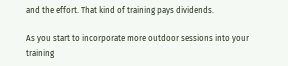and the effort. That kind of training pays dividends.

As you start to incorporate more outdoor sessions into your training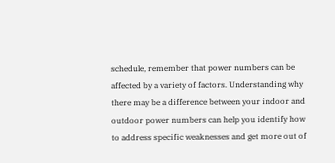schedule, remember that power numbers can be affected by a variety of factors. Understanding why there may be a difference between your indoor and outdoor power numbers can help you identify how to address specific weaknesses and get more out of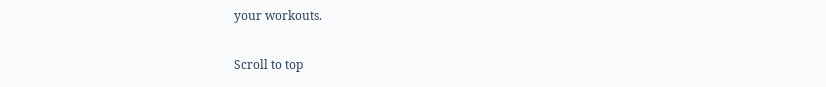your workouts.

Scroll to top